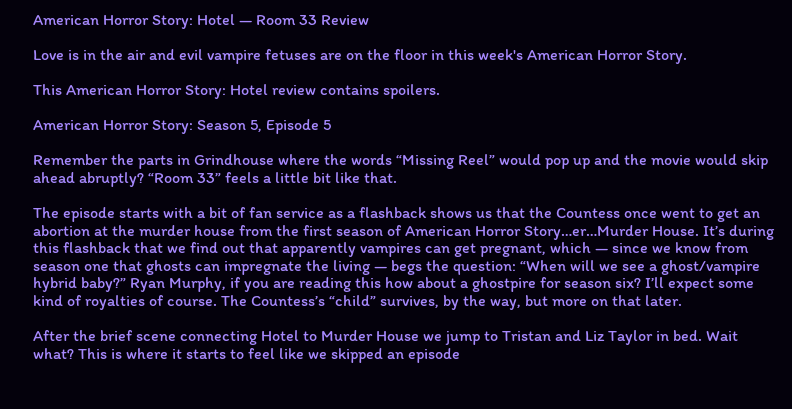American Horror Story: Hotel — Room 33 Review

Love is in the air and evil vampire fetuses are on the floor in this week's American Horror Story.

This American Horror Story: Hotel review contains spoilers.

American Horror Story: Season 5, Episode 5

Remember the parts in Grindhouse where the words “Missing Reel” would pop up and the movie would skip ahead abruptly? “Room 33” feels a little bit like that.

The episode starts with a bit of fan service as a flashback shows us that the Countess once went to get an abortion at the murder house from the first season of American Horror Story…er…Murder House. It’s during this flashback that we find out that apparently vampires can get pregnant, which — since we know from season one that ghosts can impregnate the living — begs the question: “When will we see a ghost/vampire hybrid baby?” Ryan Murphy, if you are reading this how about a ghostpire for season six? I’ll expect some kind of royalties of course. The Countess’s “child” survives, by the way, but more on that later.

After the brief scene connecting Hotel to Murder House we jump to Tristan and Liz Taylor in bed. Wait what? This is where it starts to feel like we skipped an episode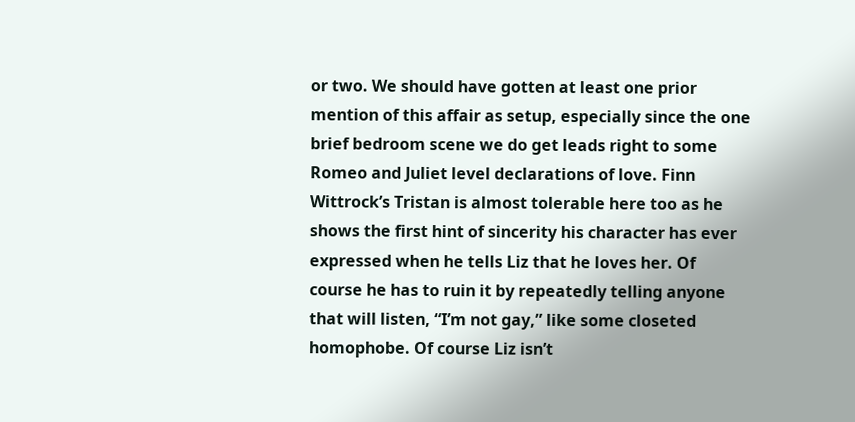or two. We should have gotten at least one prior mention of this affair as setup, especially since the one brief bedroom scene we do get leads right to some Romeo and Juliet level declarations of love. Finn Wittrock’s Tristan is almost tolerable here too as he shows the first hint of sincerity his character has ever expressed when he tells Liz that he loves her. Of course he has to ruin it by repeatedly telling anyone that will listen, “I’m not gay,” like some closeted homophobe. Of course Liz isn’t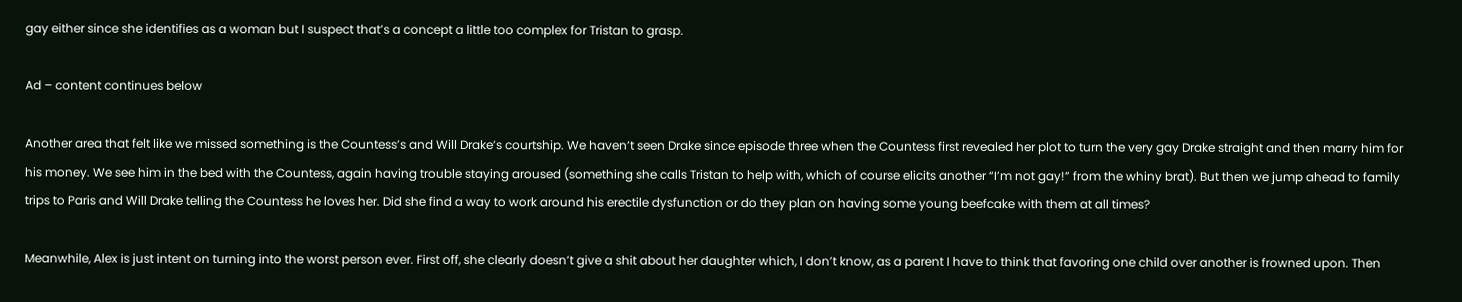gay either since she identifies as a woman but I suspect that’s a concept a little too complex for Tristan to grasp.

Ad – content continues below

Another area that felt like we missed something is the Countess’s and Will Drake’s courtship. We haven’t seen Drake since episode three when the Countess first revealed her plot to turn the very gay Drake straight and then marry him for his money. We see him in the bed with the Countess, again having trouble staying aroused (something she calls Tristan to help with, which of course elicits another “I’m not gay!” from the whiny brat). But then we jump ahead to family trips to Paris and Will Drake telling the Countess he loves her. Did she find a way to work around his erectile dysfunction or do they plan on having some young beefcake with them at all times?

Meanwhile, Alex is just intent on turning into the worst person ever. First off, she clearly doesn’t give a shit about her daughter which, I don’t know, as a parent I have to think that favoring one child over another is frowned upon. Then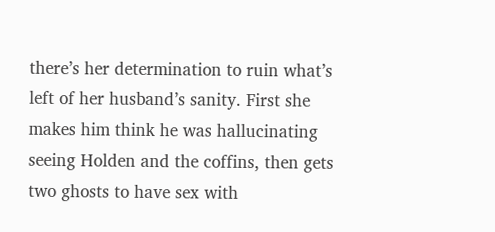there’s her determination to ruin what’s left of her husband’s sanity. First she makes him think he was hallucinating seeing Holden and the coffins, then gets two ghosts to have sex with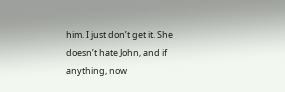him. I just don’t get it. She doesn’t hate John, and if anything, now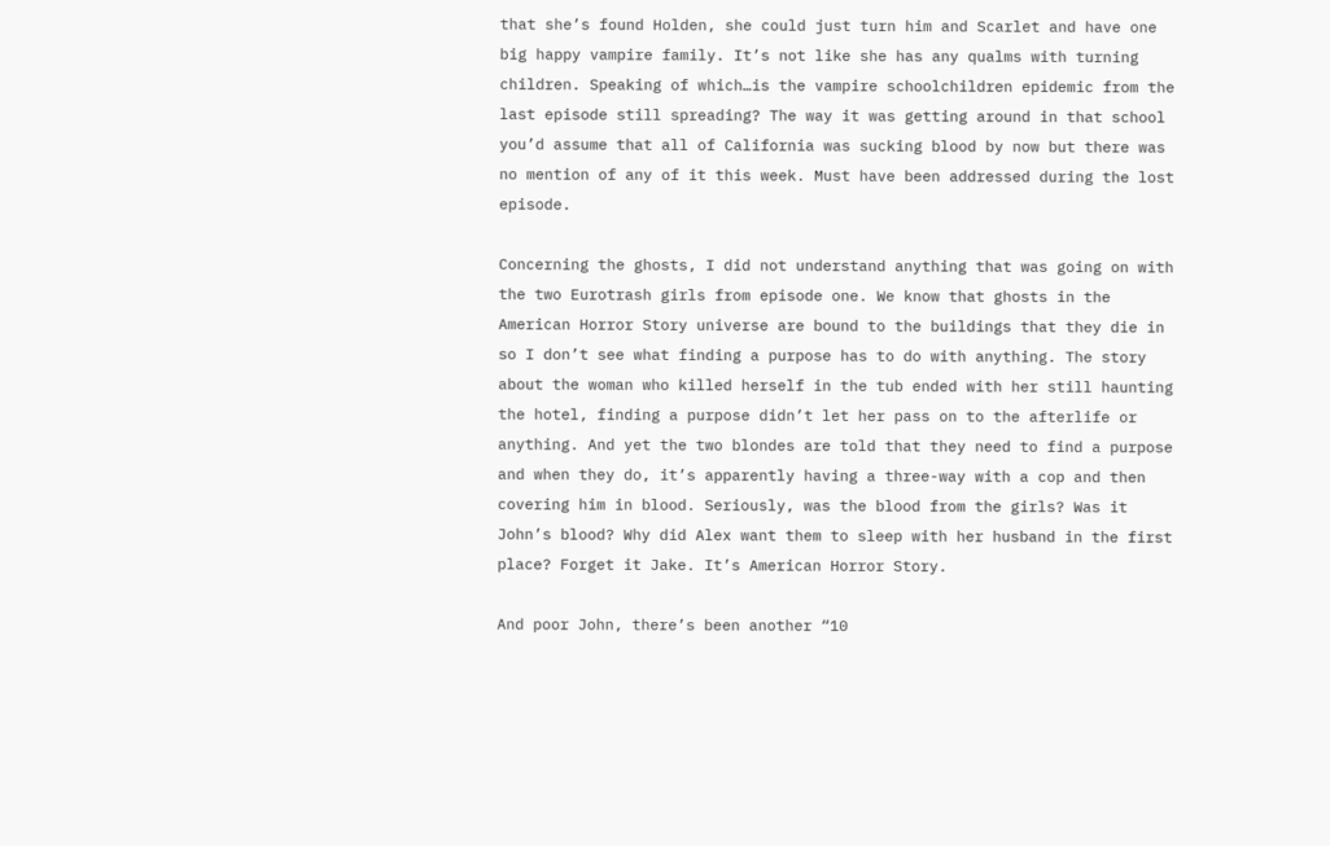that she’s found Holden, she could just turn him and Scarlet and have one big happy vampire family. It’s not like she has any qualms with turning children. Speaking of which…is the vampire schoolchildren epidemic from the last episode still spreading? The way it was getting around in that school you’d assume that all of California was sucking blood by now but there was no mention of any of it this week. Must have been addressed during the lost episode.

Concerning the ghosts, I did not understand anything that was going on with the two Eurotrash girls from episode one. We know that ghosts in the American Horror Story universe are bound to the buildings that they die in so I don’t see what finding a purpose has to do with anything. The story about the woman who killed herself in the tub ended with her still haunting the hotel, finding a purpose didn’t let her pass on to the afterlife or anything. And yet the two blondes are told that they need to find a purpose and when they do, it’s apparently having a three-way with a cop and then covering him in blood. Seriously, was the blood from the girls? Was it John’s blood? Why did Alex want them to sleep with her husband in the first place? Forget it Jake. It’s American Horror Story.

And poor John, there’s been another “10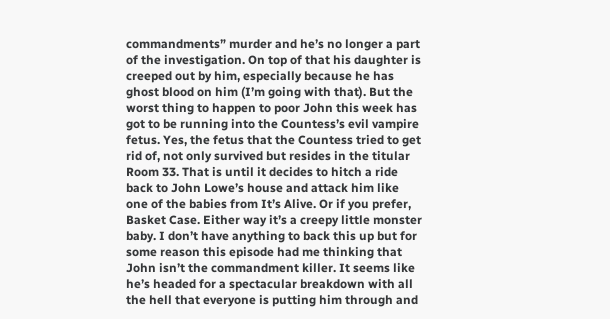commandments” murder and he’s no longer a part of the investigation. On top of that his daughter is creeped out by him, especially because he has ghost blood on him (I’m going with that). But the worst thing to happen to poor John this week has got to be running into the Countess’s evil vampire fetus. Yes, the fetus that the Countess tried to get rid of, not only survived but resides in the titular Room 33. That is until it decides to hitch a ride back to John Lowe’s house and attack him like one of the babies from It’s Alive. Or if you prefer, Basket Case. Either way it’s a creepy little monster baby. I don’t have anything to back this up but for some reason this episode had me thinking that John isn’t the commandment killer. It seems like he’s headed for a spectacular breakdown with all the hell that everyone is putting him through and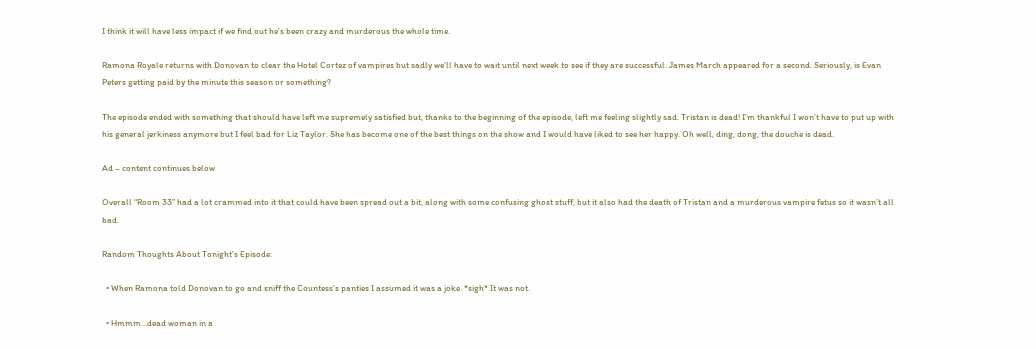I think it will have less impact if we find out he’s been crazy and murderous the whole time.

Ramona Royale returns with Donovan to clear the Hotel Cortez of vampires but sadly we’ll have to wait until next week to see if they are successful. James March appeared for a second. Seriously, is Evan Peters getting paid by the minute this season or something?

The episode ended with something that should have left me supremely satisfied but, thanks to the beginning of the episode, left me feeling slightly sad. Tristan is dead! I’m thankful I won’t have to put up with his general jerkiness anymore but I feel bad for Liz Taylor. She has become one of the best things on the show and I would have liked to see her happy. Oh well, ding, dong, the douche is dead.

Ad – content continues below

Overall “Room 33” had a lot crammed into it that could have been spread out a bit, along with some confusing ghost stuff, but it also had the death of Tristan and a murderous vampire fetus so it wasn’t all bad.

Random Thoughts About Tonight’s Episode:

  • When Ramona told Donovan to go and sniff the Countess’s panties I assumed it was a joke. *sigh* It was not.

  • Hmmm…dead woman in a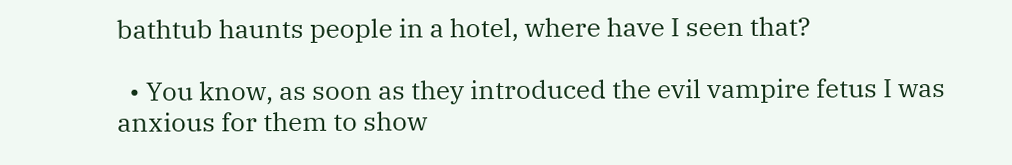bathtub haunts people in a hotel, where have I seen that?

  • You know, as soon as they introduced the evil vampire fetus I was anxious for them to show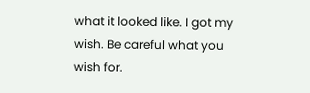what it looked like. I got my wish. Be careful what you wish for.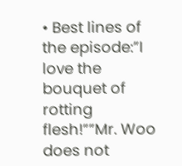• Best lines of the episode:”I love the bouquet of rotting flesh!””Mr. Woo does not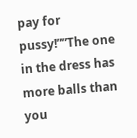pay for pussy!””The one in the dress has more balls than you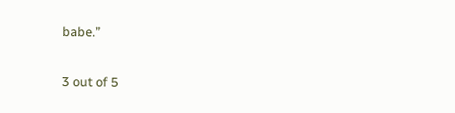babe.”


3 out of 5